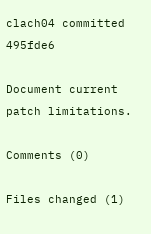clach04 committed 495fde6

Document current patch limitations.

Comments (0)

Files changed (1)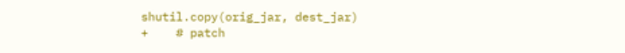shutil.copy(orig_jar, dest_jar)
+    # patch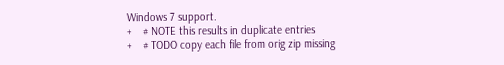Windows 7 support.
+    # NOTE this results in duplicate entries
+    # TODO copy each file from orig zip missing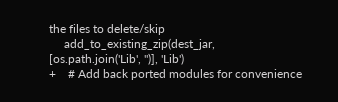the files to delete/skip
     add_to_existing_zip(dest_jar, [os.path.join('Lib', '')], 'Lib')
+    # Add back ported modules for convenience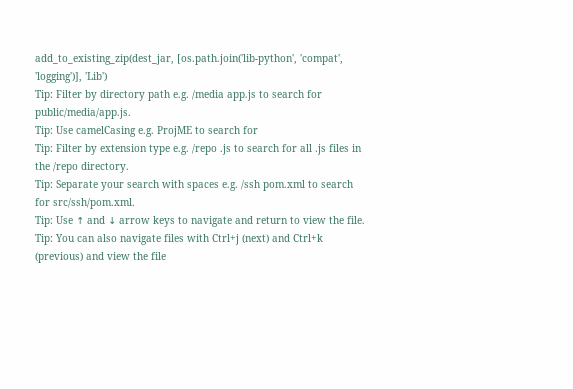add_to_existing_zip(dest_jar, [os.path.join('lib-python', 'compat', 'logging')], 'Lib')
Tip: Filter by directory path e.g. /media app.js to search for public/media/app.js.
Tip: Use camelCasing e.g. ProjME to search for
Tip: Filter by extension type e.g. /repo .js to search for all .js files in the /repo directory.
Tip: Separate your search with spaces e.g. /ssh pom.xml to search for src/ssh/pom.xml.
Tip: Use ↑ and ↓ arrow keys to navigate and return to view the file.
Tip: You can also navigate files with Ctrl+j (next) and Ctrl+k (previous) and view the file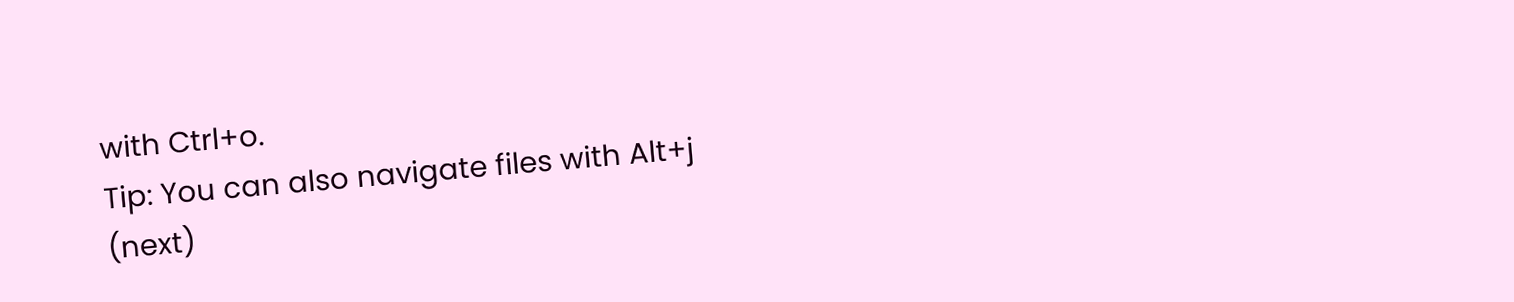with Ctrl+o.
Tip: You can also navigate files with Alt+j (next)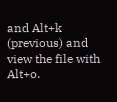and Alt+k (previous) and view the file with Alt+o.